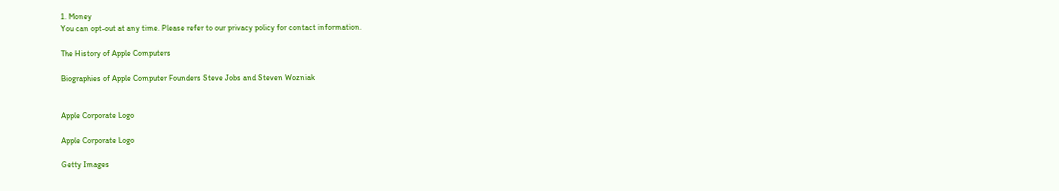1. Money
You can opt-out at any time. Please refer to our privacy policy for contact information.

The History of Apple Computers

Biographies of Apple Computer Founders Steve Jobs and Steven Wozniak


Apple Corporate Logo

Apple Corporate Logo

Getty Images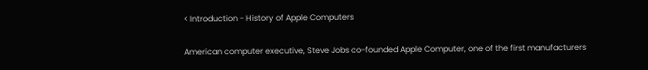< Introduction - History of Apple Computers

American computer executive, Steve Jobs co-founded Apple Computer, one of the first manufacturers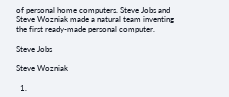of personal home computers. Steve Jobs and Steve Wozniak made a natural team inventing the first ready-made personal computer.

Steve Jobs

Steve Wozniak

  1.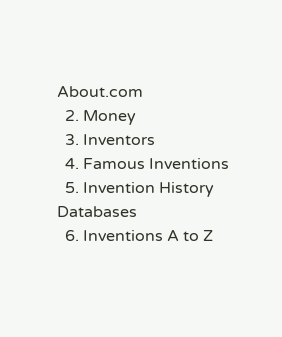About.com
  2. Money
  3. Inventors
  4. Famous Inventions
  5. Invention History Databases
  6. Inventions A to Z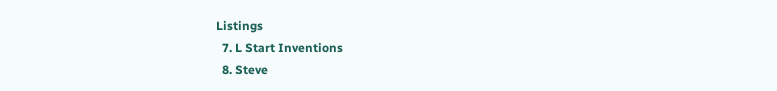Listings
  7. L Start Inventions
  8. Steve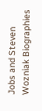Jobs and Steven Wozniak Biographies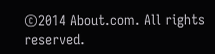©2014 About.com. All rights reserved.